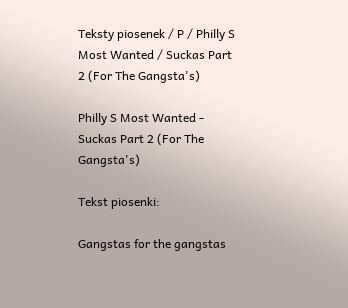Teksty piosenek / P / Philly S Most Wanted / Suckas Part 2 (For The Gangsta's)

Philly S Most Wanted - Suckas Part 2 (For The Gangsta's)

Tekst piosenki:

Gangstas for the gangstas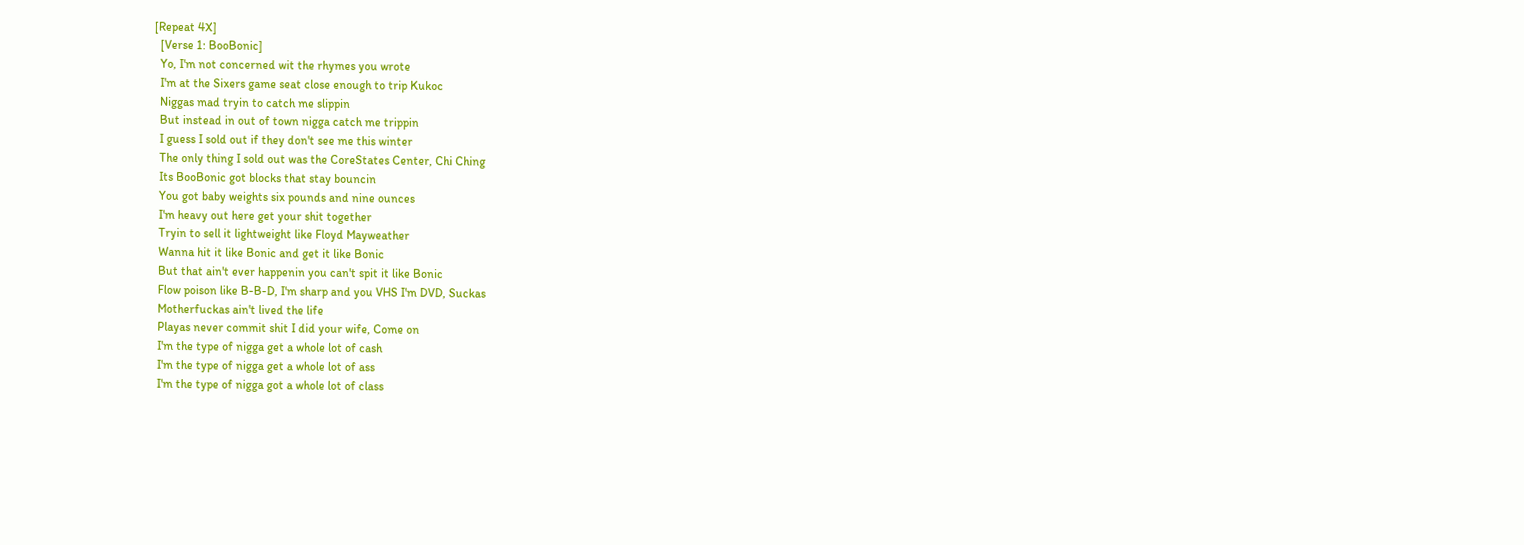[Repeat 4X]
  [Verse 1: BooBonic]
  Yo, I'm not concerned wit the rhymes you wrote
  I'm at the Sixers game seat close enough to trip Kukoc
  Niggas mad tryin to catch me slippin
  But instead in out of town nigga catch me trippin
  I guess I sold out if they don't see me this winter
  The only thing I sold out was the CoreStates Center, Chi Ching
  Its BooBonic got blocks that stay bouncin
  You got baby weights six pounds and nine ounces
  I'm heavy out here get your shit together
  Tryin to sell it lightweight like Floyd Mayweather
  Wanna hit it like Bonic and get it like Bonic
  But that ain't ever happenin you can't spit it like Bonic
  Flow poison like B-B-D, I'm sharp and you VHS I'm DVD, Suckas
  Motherfuckas ain't lived the life
  Playas never commit shit I did your wife, Come on
  I'm the type of nigga get a whole lot of cash
  I'm the type of nigga get a whole lot of ass
  I'm the type of nigga got a whole lot of class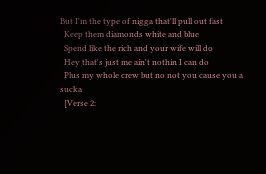But I'm the type of nigga that'll pull out fast
  Keep them diamonds white and blue
  Spend like the rich and your wife will do
  Hey that's just me ain't nothin I can do
  Plus my whole crew but no not you cause you a sucka
  [Verse 2: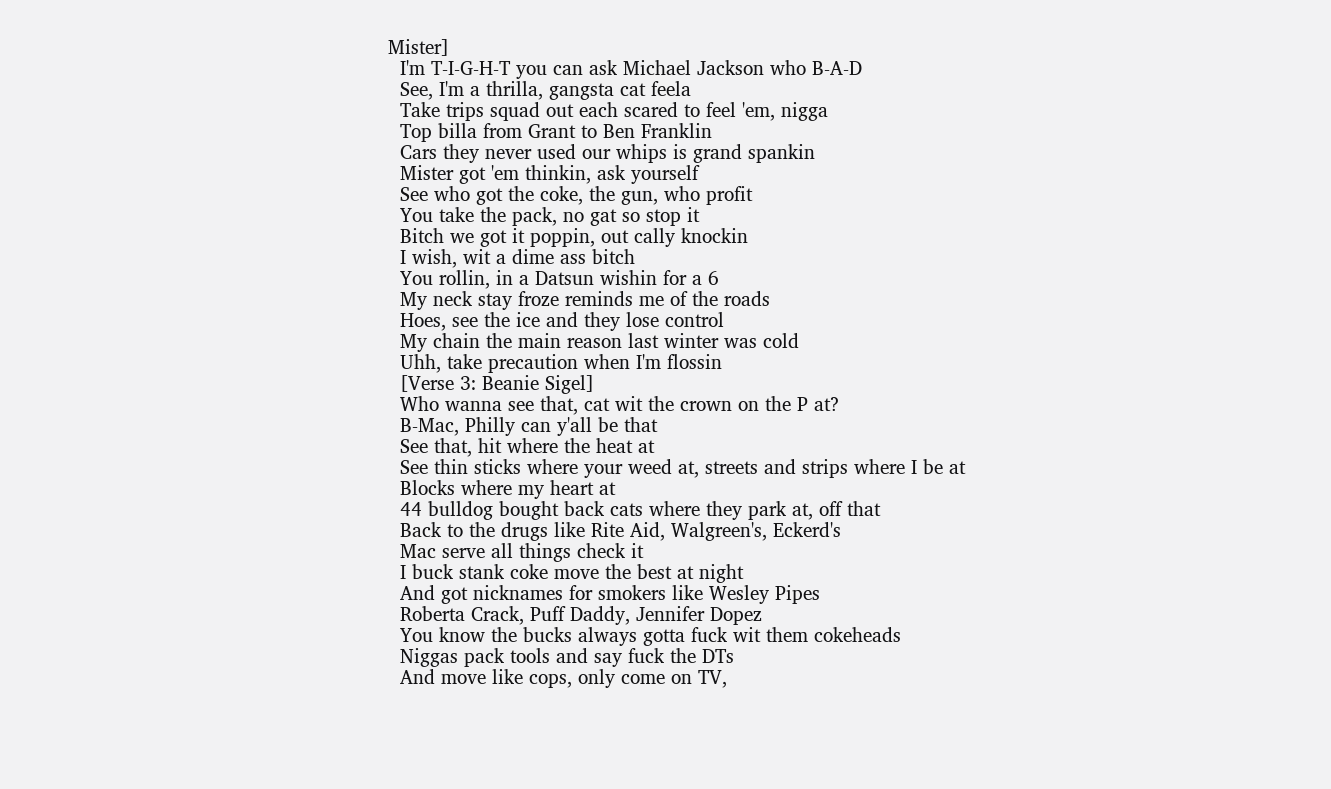Mister]
  I'm T-I-G-H-T you can ask Michael Jackson who B-A-D
  See, I'm a thrilla, gangsta cat feela
  Take trips squad out each scared to feel 'em, nigga
  Top billa from Grant to Ben Franklin
  Cars they never used our whips is grand spankin
  Mister got 'em thinkin, ask yourself
  See who got the coke, the gun, who profit
  You take the pack, no gat so stop it
  Bitch we got it poppin, out cally knockin
  I wish, wit a dime ass bitch
  You rollin, in a Datsun wishin for a 6
  My neck stay froze reminds me of the roads
  Hoes, see the ice and they lose control
  My chain the main reason last winter was cold
  Uhh, take precaution when I'm flossin
  [Verse 3: Beanie Sigel]
  Who wanna see that, cat wit the crown on the P at?
  B-Mac, Philly can y'all be that
  See that, hit where the heat at
  See thin sticks where your weed at, streets and strips where I be at
  Blocks where my heart at
  44 bulldog bought back cats where they park at, off that
  Back to the drugs like Rite Aid, Walgreen's, Eckerd's
  Mac serve all things check it
  I buck stank coke move the best at night
  And got nicknames for smokers like Wesley Pipes
  Roberta Crack, Puff Daddy, Jennifer Dopez
  You know the bucks always gotta fuck wit them cokeheads
  Niggas pack tools and say fuck the DTs
  And move like cops, only come on TV,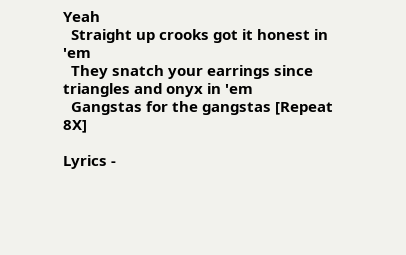Yeah
  Straight up crooks got it honest in 'em
  They snatch your earrings since triangles and onyx in 'em
  Gangstas for the gangstas [Repeat 8X]

Lyrics -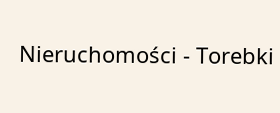Nieruchomości - Torebki